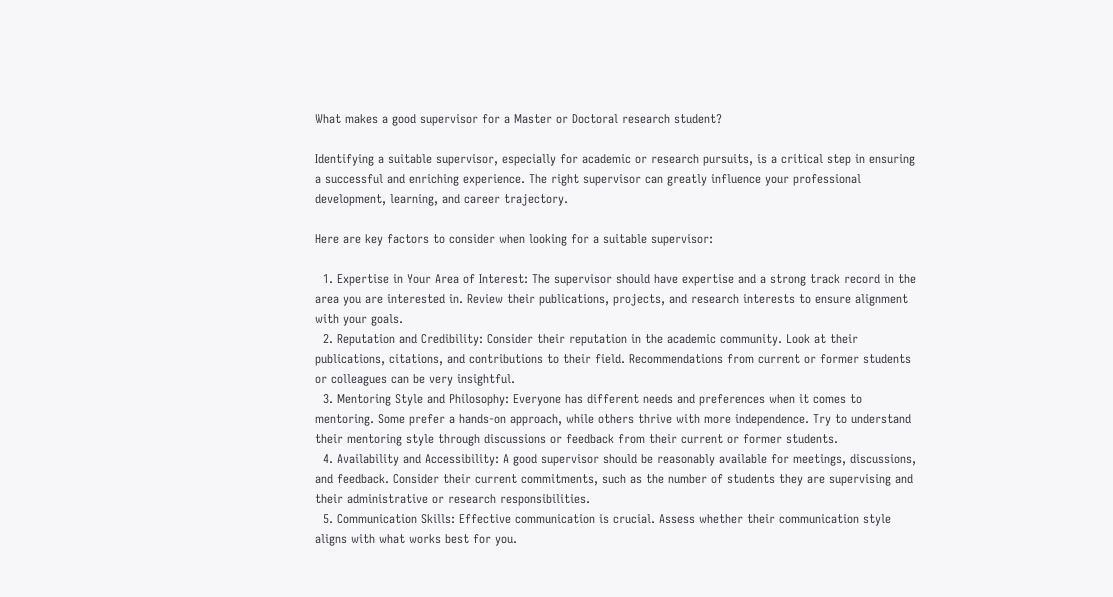What makes a good supervisor for a Master or Doctoral research student?

Identifying a suitable supervisor, especially for academic or research pursuits, is a critical step in ensuring a successful and enriching experience. The right supervisor can greatly influence your professional development, learning, and career trajectory.

Here are key factors to consider when looking for a suitable supervisor:

  1. Expertise in Your Area of Interest: The supervisor should have expertise and a strong track record in the area you are interested in. Review their publications, projects, and research interests to ensure alignment with your goals.
  2. Reputation and Credibility: Consider their reputation in the academic community. Look at their publications, citations, and contributions to their field. Recommendations from current or former students or colleagues can be very insightful.
  3. Mentoring Style and Philosophy: Everyone has different needs and preferences when it comes to mentoring. Some prefer a hands-on approach, while others thrive with more independence. Try to understand their mentoring style through discussions or feedback from their current or former students.
  4. Availability and Accessibility: A good supervisor should be reasonably available for meetings, discussions, and feedback. Consider their current commitments, such as the number of students they are supervising and their administrative or research responsibilities.
  5. Communication Skills: Effective communication is crucial. Assess whether their communication style aligns with what works best for you.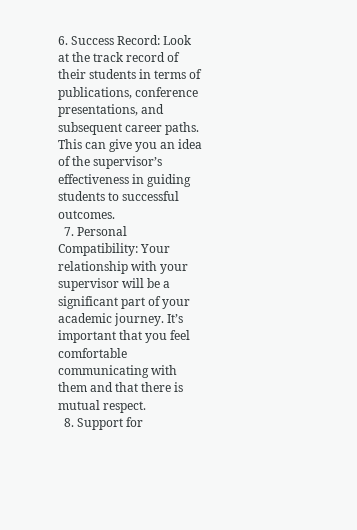6. Success Record: Look at the track record of their students in terms of publications, conference presentations, and subsequent career paths. This can give you an idea of the supervisor’s effectiveness in guiding students to successful outcomes.
  7. Personal Compatibility: Your relationship with your supervisor will be a significant part of your academic journey. It’s important that you feel comfortable communicating with them and that there is mutual respect.
  8. Support for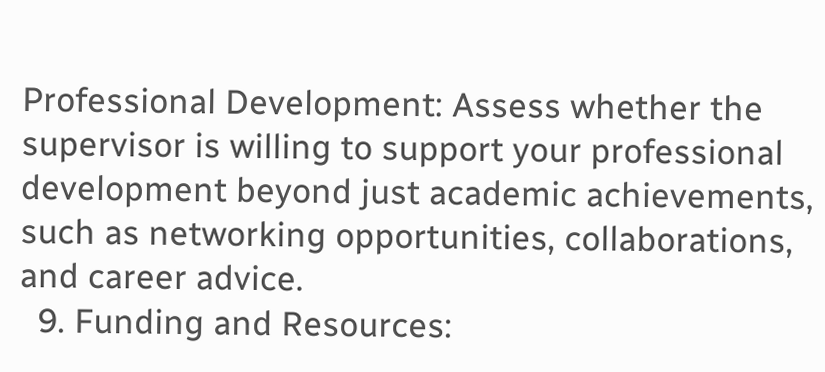Professional Development: Assess whether the supervisor is willing to support your professional development beyond just academic achievements, such as networking opportunities, collaborations, and career advice.
  9. Funding and Resources: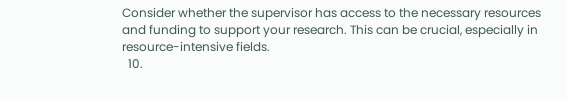Consider whether the supervisor has access to the necessary resources and funding to support your research. This can be crucial, especially in resource-intensive fields.
  10.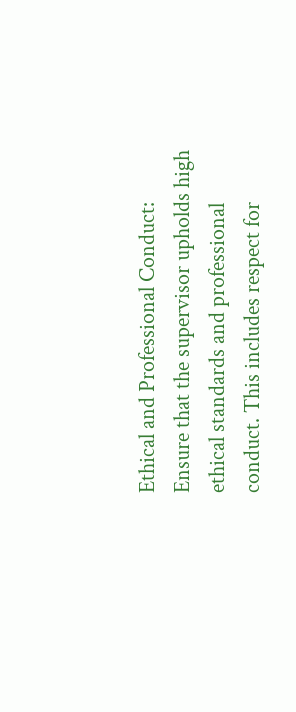Ethical and Professional Conduct: Ensure that the supervisor upholds high ethical standards and professional conduct. This includes respect for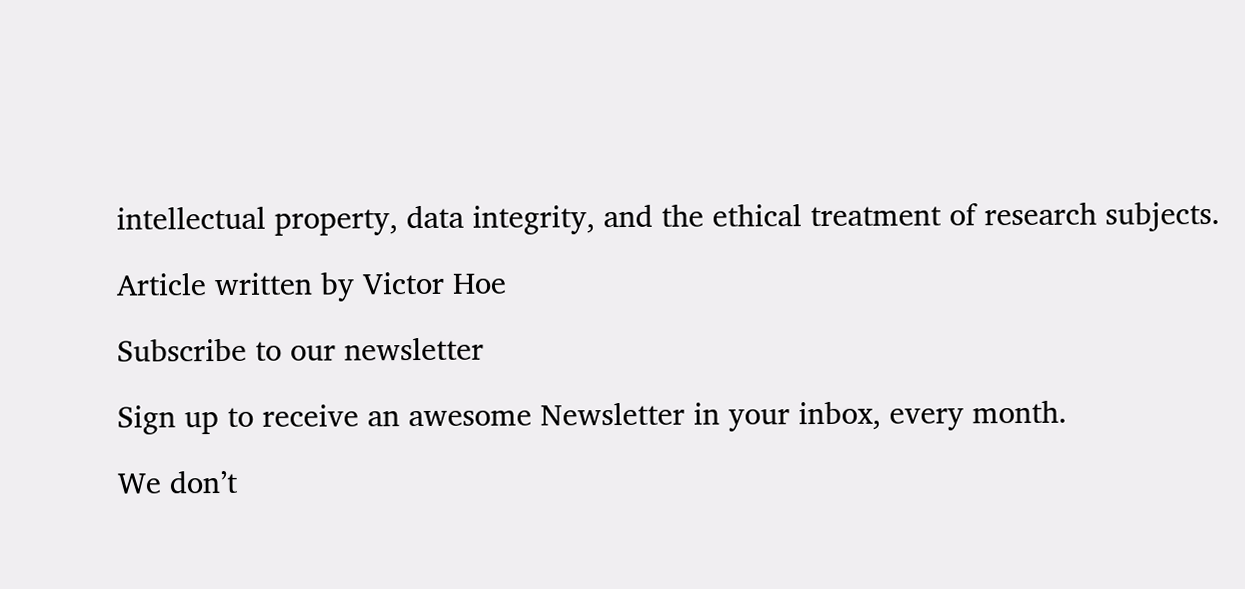intellectual property, data integrity, and the ethical treatment of research subjects.

Article written by Victor Hoe

Subscribe to our newsletter

Sign up to receive an awesome Newsletter in your inbox, every month.

We don’t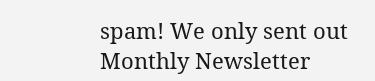spam! We only sent out Monthly Newsletter